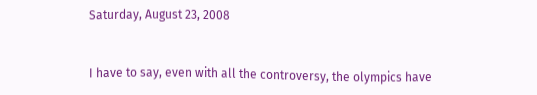Saturday, August 23, 2008


I have to say, even with all the controversy, the olympics have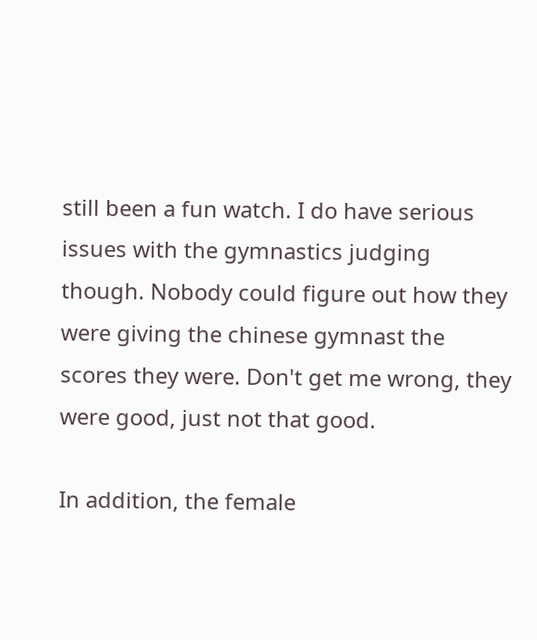still been a fun watch. I do have serious issues with the gymnastics judging though. Nobody could figure out how they were giving the chinese gymnast the scores they were. Don't get me wrong, they were good, just not that good.

In addition, the female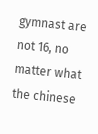gymnast are not 16, no matter what the chinese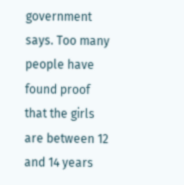government says. Too many people have found proof that the girls are between 12 and 14 years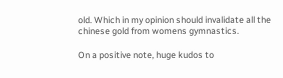old. Which in my opinion should invalidate all the chinese gold from womens gymnastics.

On a positive note, huge kudos to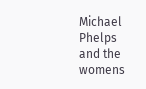Michael Phelps and the womens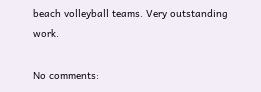beach volleyball teams. Very outstanding work.

No comments: